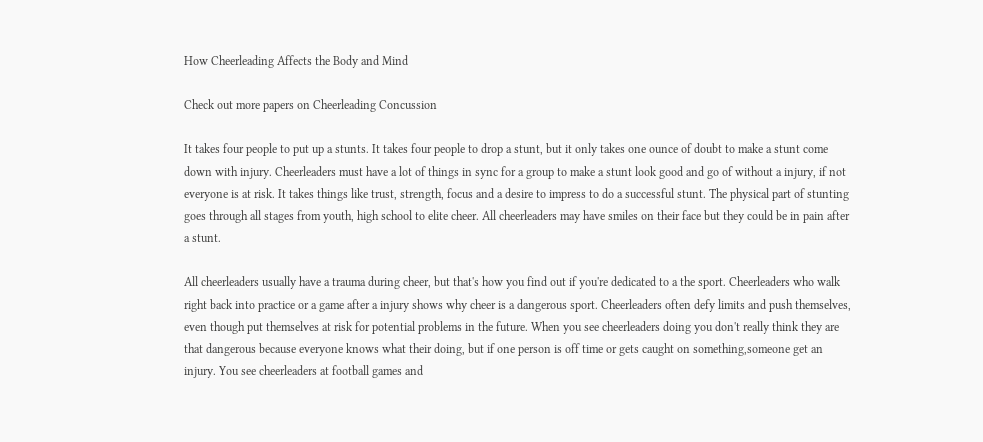How Cheerleading Affects the Body and Mind

Check out more papers on Cheerleading Concussion

It takes four people to put up a stunts. It takes four people to drop a stunt, but it only takes one ounce of doubt to make a stunt come down with injury. Cheerleaders must have a lot of things in sync for a group to make a stunt look good and go of without a injury, if not everyone is at risk. It takes things like trust, strength, focus and a desire to impress to do a successful stunt. The physical part of stunting goes through all stages from youth, high school to elite cheer. All cheerleaders may have smiles on their face but they could be in pain after a stunt.

All cheerleaders usually have a trauma during cheer, but that's how you find out if you're dedicated to a the sport. Cheerleaders who walk right back into practice or a game after a injury shows why cheer is a dangerous sport. Cheerleaders often defy limits and push themselves, even though put themselves at risk for potential problems in the future. When you see cheerleaders doing you don't really think they are that dangerous because everyone knows what their doing, but if one person is off time or gets caught on something,someone get an injury. You see cheerleaders at football games and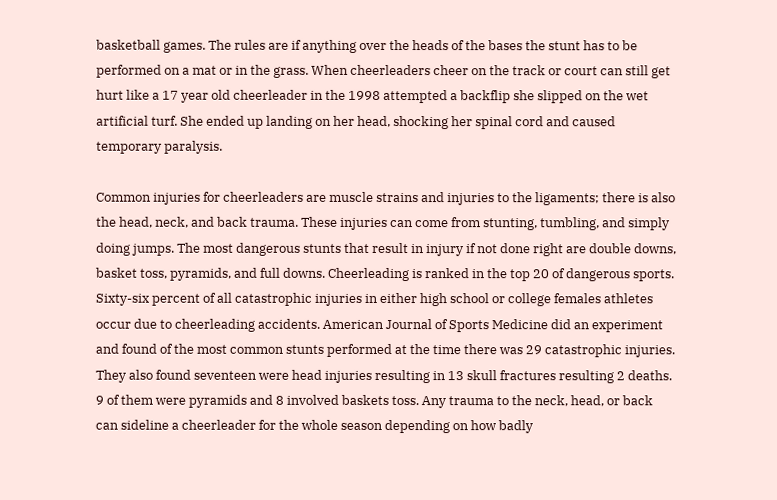basketball games. The rules are if anything over the heads of the bases the stunt has to be performed on a mat or in the grass. When cheerleaders cheer on the track or court can still get hurt like a 17 year old cheerleader in the 1998 attempted a backflip she slipped on the wet artificial turf. She ended up landing on her head, shocking her spinal cord and caused temporary paralysis.

Common injuries for cheerleaders are muscle strains and injuries to the ligaments; there is also the head, neck, and back trauma. These injuries can come from stunting, tumbling, and simply doing jumps. The most dangerous stunts that result in injury if not done right are double downs, basket toss, pyramids, and full downs. Cheerleading is ranked in the top 20 of dangerous sports. Sixty-six percent of all catastrophic injuries in either high school or college females athletes occur due to cheerleading accidents. American Journal of Sports Medicine did an experiment and found of the most common stunts performed at the time there was 29 catastrophic injuries. They also found seventeen were head injuries resulting in 13 skull fractures resulting 2 deaths. 9 of them were pyramids and 8 involved baskets toss. Any trauma to the neck, head, or back can sideline a cheerleader for the whole season depending on how badly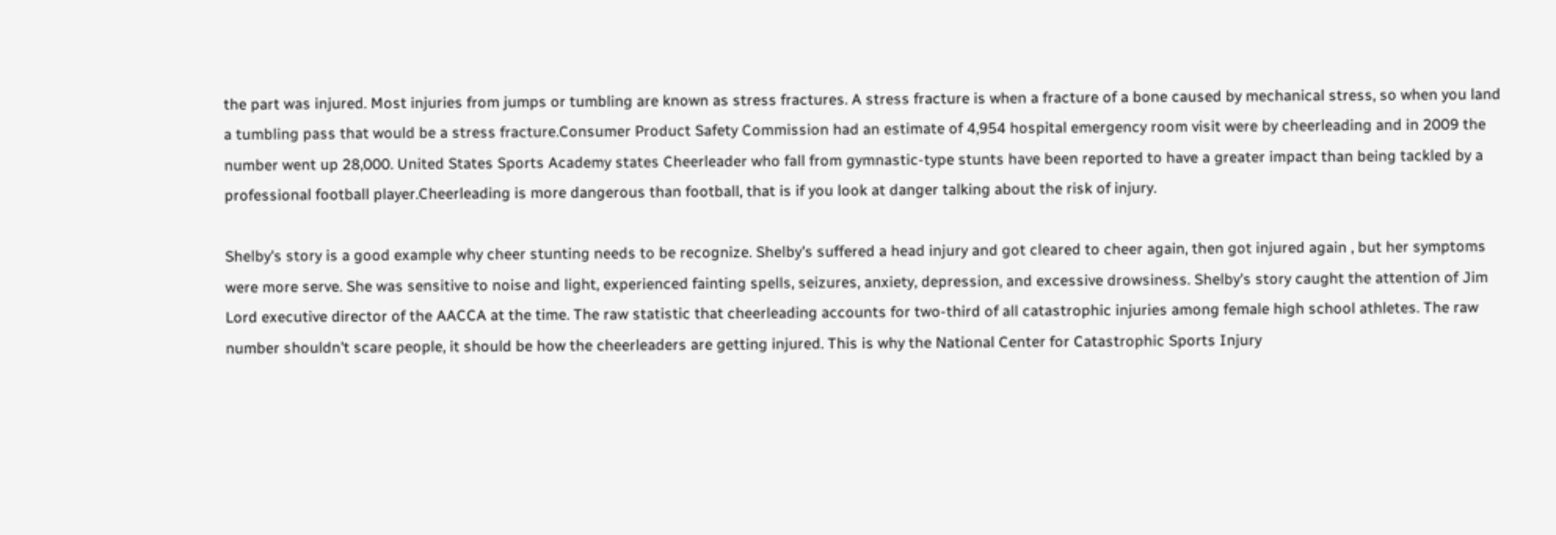the part was injured. Most injuries from jumps or tumbling are known as stress fractures. A stress fracture is when a fracture of a bone caused by mechanical stress, so when you land a tumbling pass that would be a stress fracture.Consumer Product Safety Commission had an estimate of 4,954 hospital emergency room visit were by cheerleading and in 2009 the number went up 28,000. United States Sports Academy states Cheerleader who fall from gymnastic-type stunts have been reported to have a greater impact than being tackled by a professional football player.Cheerleading is more dangerous than football, that is if you look at danger talking about the risk of injury.

Shelby's story is a good example why cheer stunting needs to be recognize. Shelby's suffered a head injury and got cleared to cheer again, then got injured again , but her symptoms were more serve. She was sensitive to noise and light, experienced fainting spells, seizures, anxiety, depression, and excessive drowsiness. Shelby's story caught the attention of Jim Lord executive director of the AACCA at the time. The raw statistic that cheerleading accounts for two-third of all catastrophic injuries among female high school athletes. The raw number shouldn't scare people, it should be how the cheerleaders are getting injured. This is why the National Center for Catastrophic Sports Injury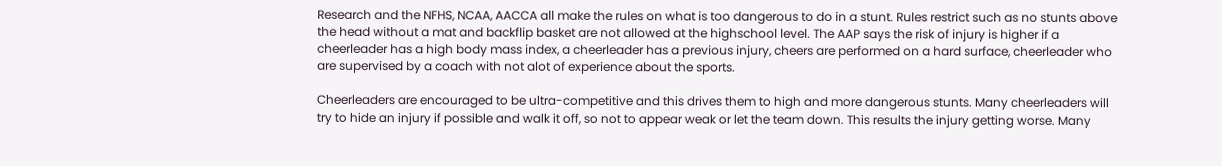Research and the NFHS, NCAA, AACCA all make the rules on what is too dangerous to do in a stunt. Rules restrict such as no stunts above the head without a mat and backflip basket are not allowed at the highschool level. The AAP says the risk of injury is higher if a cheerleader has a high body mass index, a cheerleader has a previous injury, cheers are performed on a hard surface, cheerleader who are supervised by a coach with not alot of experience about the sports.

Cheerleaders are encouraged to be ultra-competitive and this drives them to high and more dangerous stunts. Many cheerleaders will try to hide an injury if possible and walk it off, so not to appear weak or let the team down. This results the injury getting worse. Many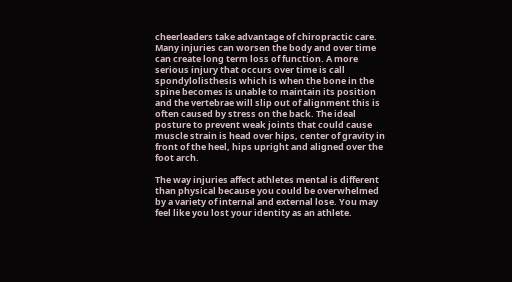cheerleaders take advantage of chiropractic care. Many injuries can worsen the body and over time can create long term loss of function. A more serious injury that occurs over time is call spondylolisthesis which is when the bone in the spine becomes is unable to maintain its position and the vertebrae will slip out of alignment this is often caused by stress on the back. The ideal posture to prevent weak joints that could cause muscle strain is head over hips, center of gravity in front of the heel, hips upright and aligned over the foot arch.

The way injuries affect athletes mental is different than physical because you could be overwhelmed by a variety of internal and external lose. You may feel like you lost your identity as an athlete.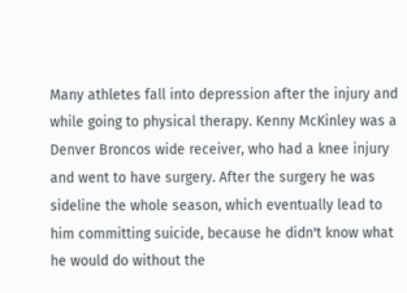Many athletes fall into depression after the injury and while going to physical therapy. Kenny McKinley was a Denver Broncos wide receiver, who had a knee injury and went to have surgery. After the surgery he was sideline the whole season, which eventually lead to him committing suicide, because he didn't know what he would do without the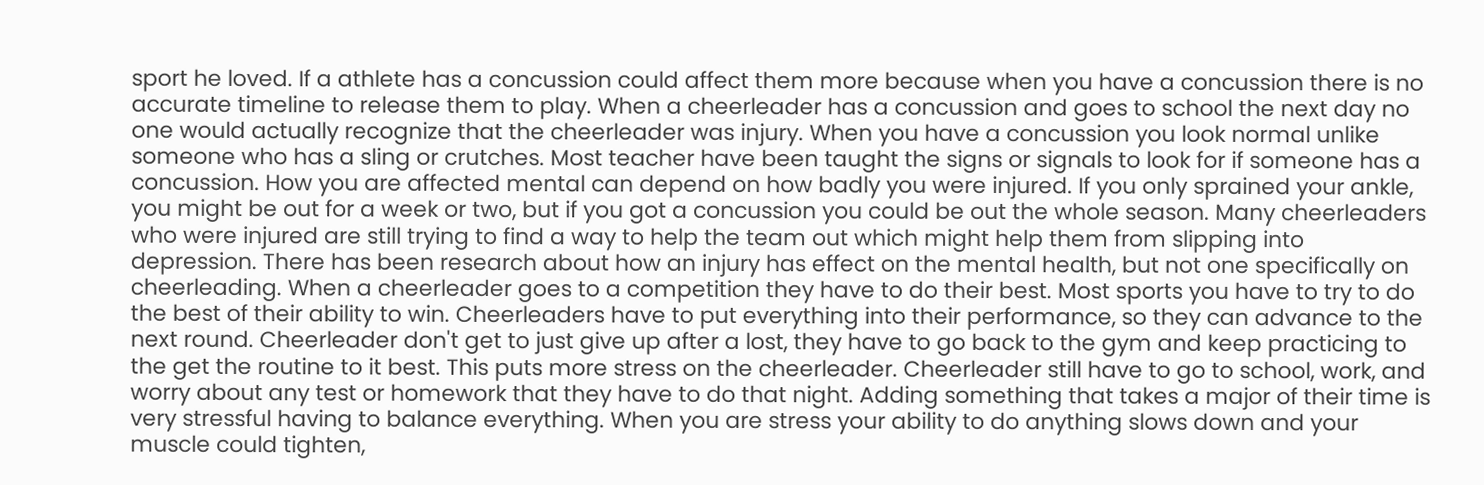sport he loved. If a athlete has a concussion could affect them more because when you have a concussion there is no accurate timeline to release them to play. When a cheerleader has a concussion and goes to school the next day no one would actually recognize that the cheerleader was injury. When you have a concussion you look normal unlike someone who has a sling or crutches. Most teacher have been taught the signs or signals to look for if someone has a concussion. How you are affected mental can depend on how badly you were injured. If you only sprained your ankle, you might be out for a week or two, but if you got a concussion you could be out the whole season. Many cheerleaders who were injured are still trying to find a way to help the team out which might help them from slipping into depression. There has been research about how an injury has effect on the mental health, but not one specifically on cheerleading. When a cheerleader goes to a competition they have to do their best. Most sports you have to try to do the best of their ability to win. Cheerleaders have to put everything into their performance, so they can advance to the next round. Cheerleader don't get to just give up after a lost, they have to go back to the gym and keep practicing to the get the routine to it best. This puts more stress on the cheerleader. Cheerleader still have to go to school, work, and worry about any test or homework that they have to do that night. Adding something that takes a major of their time is very stressful having to balance everything. When you are stress your ability to do anything slows down and your muscle could tighten,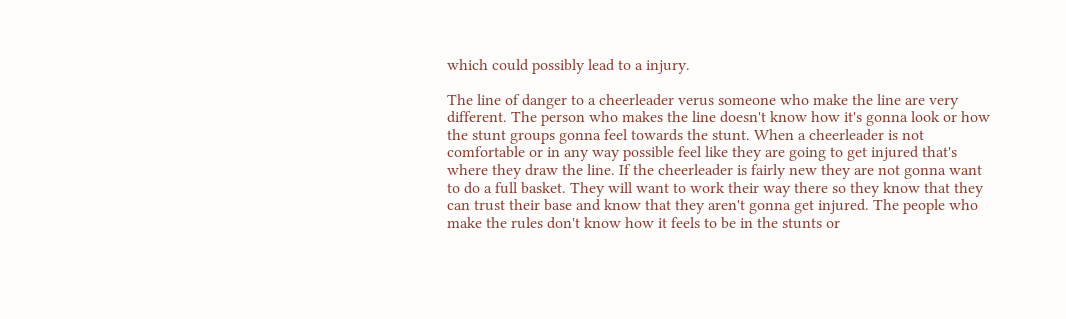which could possibly lead to a injury.

The line of danger to a cheerleader verus someone who make the line are very different. The person who makes the line doesn't know how it's gonna look or how the stunt groups gonna feel towards the stunt. When a cheerleader is not comfortable or in any way possible feel like they are going to get injured that's where they draw the line. If the cheerleader is fairly new they are not gonna want to do a full basket. They will want to work their way there so they know that they can trust their base and know that they aren't gonna get injured. The people who make the rules don't know how it feels to be in the stunts or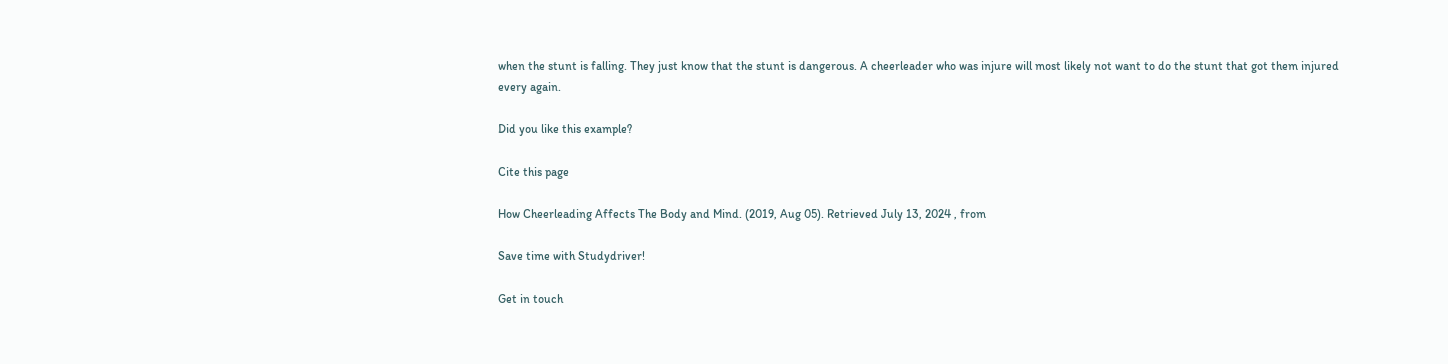when the stunt is falling. They just know that the stunt is dangerous. A cheerleader who was injure will most likely not want to do the stunt that got them injured every again.

Did you like this example?

Cite this page

How Cheerleading Affects The Body and Mind. (2019, Aug 05). Retrieved July 13, 2024 , from

Save time with Studydriver!

Get in touch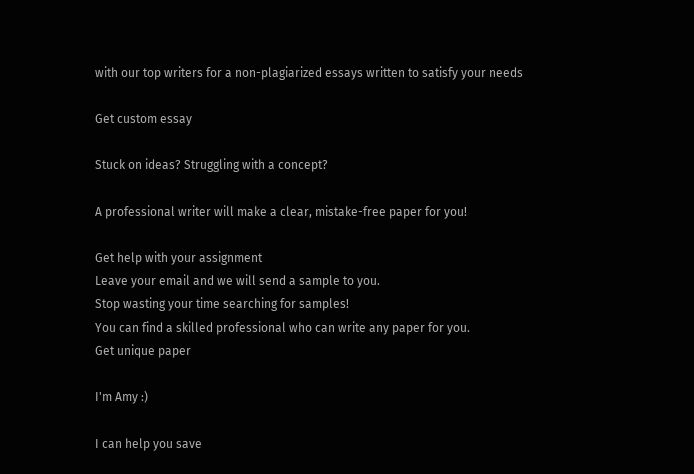with our top writers for a non-plagiarized essays written to satisfy your needs

Get custom essay

Stuck on ideas? Struggling with a concept?

A professional writer will make a clear, mistake-free paper for you!

Get help with your assignment
Leave your email and we will send a sample to you.
Stop wasting your time searching for samples!
You can find a skilled professional who can write any paper for you.
Get unique paper

I'm Amy :)

I can help you save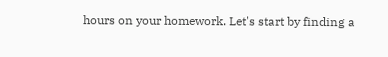hours on your homework. Let's start by finding a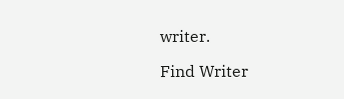writer.

Find Writer